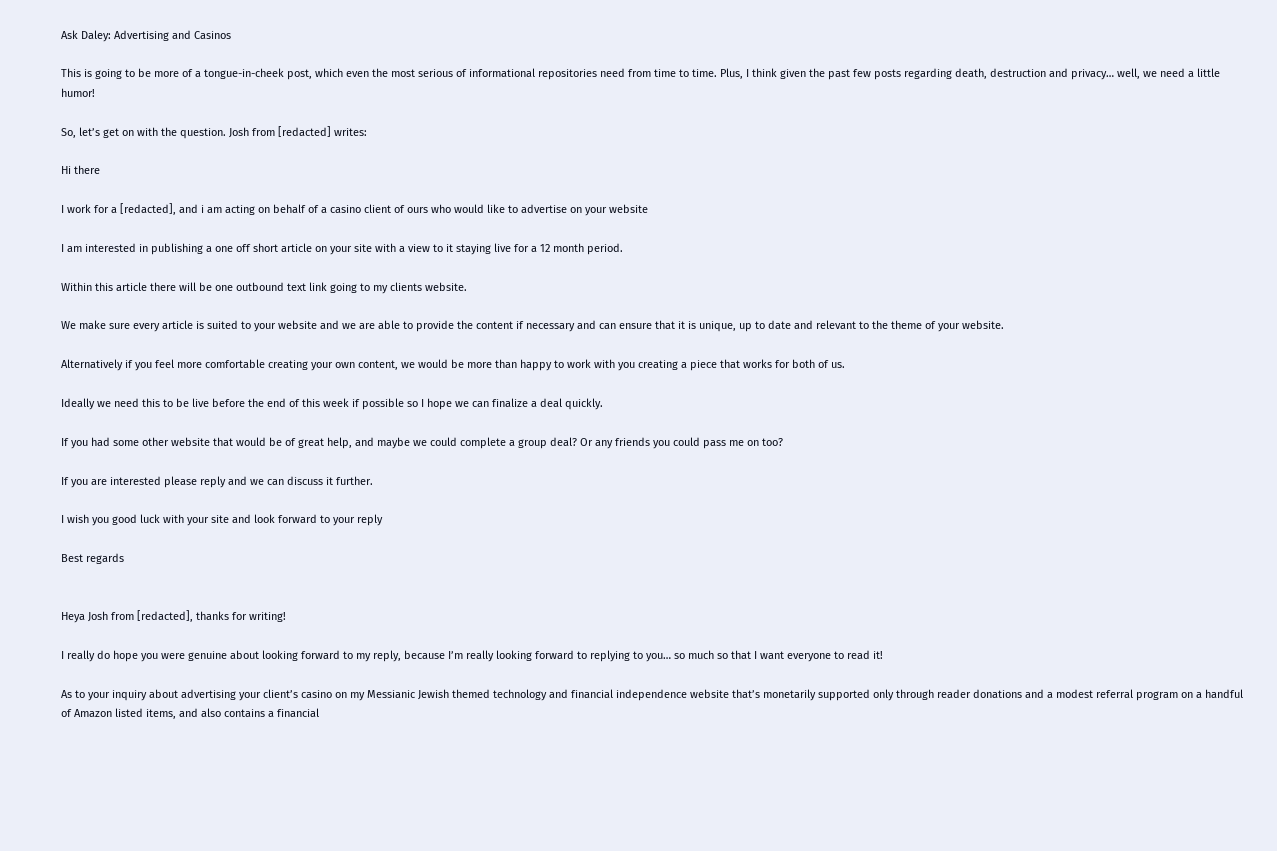Ask Daley: Advertising and Casinos

This is going to be more of a tongue-in-cheek post, which even the most serious of informational repositories need from time to time. Plus, I think given the past few posts regarding death, destruction and privacy… well, we need a little humor!

So, let’s get on with the question. Josh from [redacted] writes:

Hi there

I work for a [redacted], and i am acting on behalf of a casino client of ours who would like to advertise on your website

I am interested in publishing a one off short article on your site with a view to it staying live for a 12 month period.

Within this article there will be one outbound text link going to my clients website.

We make sure every article is suited to your website and we are able to provide the content if necessary and can ensure that it is unique, up to date and relevant to the theme of your website.

Alternatively if you feel more comfortable creating your own content, we would be more than happy to work with you creating a piece that works for both of us.

Ideally we need this to be live before the end of this week if possible so I hope we can finalize a deal quickly.

If you had some other website that would be of great help, and maybe we could complete a group deal? Or any friends you could pass me on too?

If you are interested please reply and we can discuss it further.

I wish you good luck with your site and look forward to your reply

Best regards


Heya Josh from [redacted], thanks for writing!

I really do hope you were genuine about looking forward to my reply, because I’m really looking forward to replying to you… so much so that I want everyone to read it!

As to your inquiry about advertising your client’s casino on my Messianic Jewish themed technology and financial independence website that’s monetarily supported only through reader donations and a modest referral program on a handful of Amazon listed items, and also contains a financial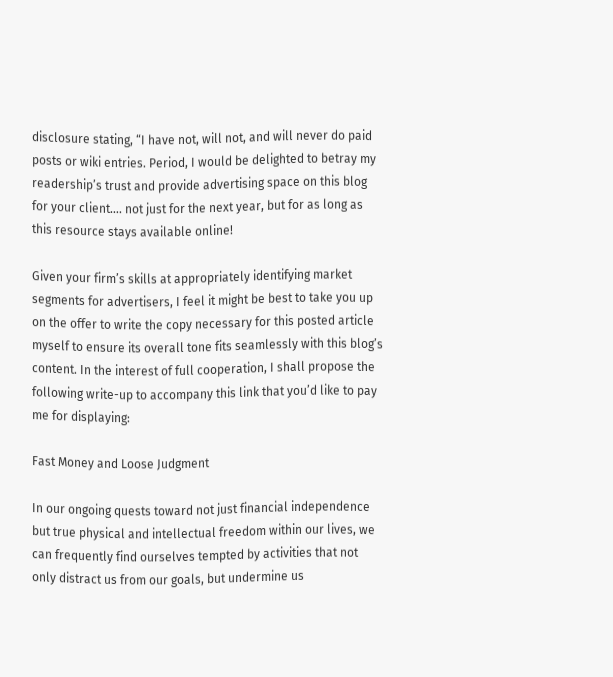disclosure stating, “I have not, will not, and will never do paid posts or wiki entries. Period, I would be delighted to betray my readership’s trust and provide advertising space on this blog for your client…. not just for the next year, but for as long as this resource stays available online!

Given your firm’s skills at appropriately identifying market segments for advertisers, I feel it might be best to take you up on the offer to write the copy necessary for this posted article myself to ensure its overall tone fits seamlessly with this blog’s content. In the interest of full cooperation, I shall propose the following write-up to accompany this link that you’d like to pay me for displaying:

Fast Money and Loose Judgment

In our ongoing quests toward not just financial independence but true physical and intellectual freedom within our lives, we can frequently find ourselves tempted by activities that not only distract us from our goals, but undermine us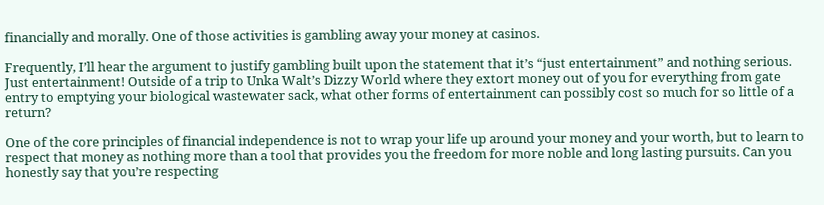financially and morally. One of those activities is gambling away your money at casinos.

Frequently, I’ll hear the argument to justify gambling built upon the statement that it’s “just entertainment” and nothing serious. Just entertainment! Outside of a trip to Unka Walt’s Dizzy World where they extort money out of you for everything from gate entry to emptying your biological wastewater sack, what other forms of entertainment can possibly cost so much for so little of a return?

One of the core principles of financial independence is not to wrap your life up around your money and your worth, but to learn to respect that money as nothing more than a tool that provides you the freedom for more noble and long lasting pursuits. Can you honestly say that you’re respecting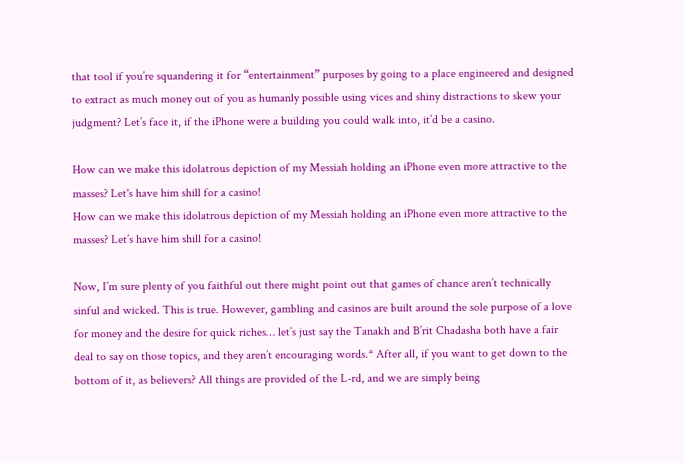that tool if you’re squandering it for “entertainment” purposes by going to a place engineered and designed to extract as much money out of you as humanly possible using vices and shiny distractions to skew your judgment? Let’s face it, if the iPhone were a building you could walk into, it’d be a casino.

How can we make this idolatrous depiction of my Messiah holding an iPhone even more attractive to the masses? Let's have him shill for a casino!
How can we make this idolatrous depiction of my Messiah holding an iPhone even more attractive to the masses? Let’s have him shill for a casino!

Now, I’m sure plenty of you faithful out there might point out that games of chance aren’t technically sinful and wicked. This is true. However, gambling and casinos are built around the sole purpose of a love for money and the desire for quick riches… let’s just say the Tanakh and B’rit Chadasha both have a fair deal to say on those topics, and they aren’t encouraging words.* After all, if you want to get down to the bottom of it, as believers? All things are provided of the L-rd, and we are simply being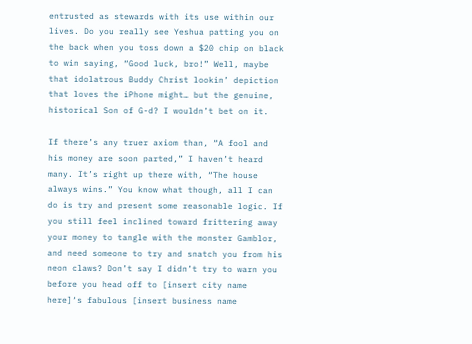entrusted as stewards with its use within our lives. Do you really see Yeshua patting you on the back when you toss down a $20 chip on black to win saying, “Good luck, bro!” Well, maybe that idolatrous Buddy Christ lookin’ depiction that loves the iPhone might… but the genuine, historical Son of G-d? I wouldn’t bet on it.

If there’s any truer axiom than, “A fool and his money are soon parted,” I haven’t heard many. It’s right up there with, “The house always wins.” You know what though, all I can do is try and present some reasonable logic. If you still feel inclined toward frittering away your money to tangle with the monster Gamblor, and need someone to try and snatch you from his neon claws? Don’t say I didn’t try to warn you before you head off to [insert city name here]‘s fabulous [insert business name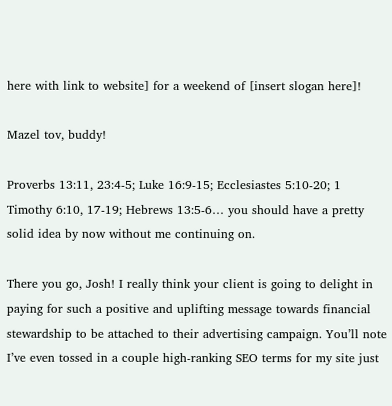here with link to website] for a weekend of [insert slogan here]!

Mazel tov, buddy!

Proverbs 13:11, 23:4-5; Luke 16:9-15; Ecclesiastes 5:10-20; 1 Timothy 6:10, 17-19; Hebrews 13:5-6… you should have a pretty solid idea by now without me continuing on.

There you go, Josh! I really think your client is going to delight in paying for such a positive and uplifting message towards financial stewardship to be attached to their advertising campaign. You’ll note I’ve even tossed in a couple high-ranking SEO terms for my site just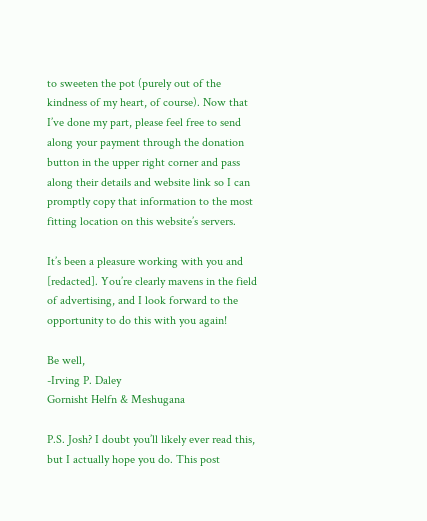to sweeten the pot (purely out of the kindness of my heart, of course). Now that I’ve done my part, please feel free to send along your payment through the donation button in the upper right corner and pass along their details and website link so I can promptly copy that information to the most fitting location on this website’s servers.

It’s been a pleasure working with you and [redacted]. You’re clearly mavens in the field of advertising, and I look forward to the opportunity to do this with you again!

Be well,
-Irving P. Daley
Gornisht Helfn & Meshugana

P.S. Josh? I doubt you’ll likely ever read this, but I actually hope you do. This post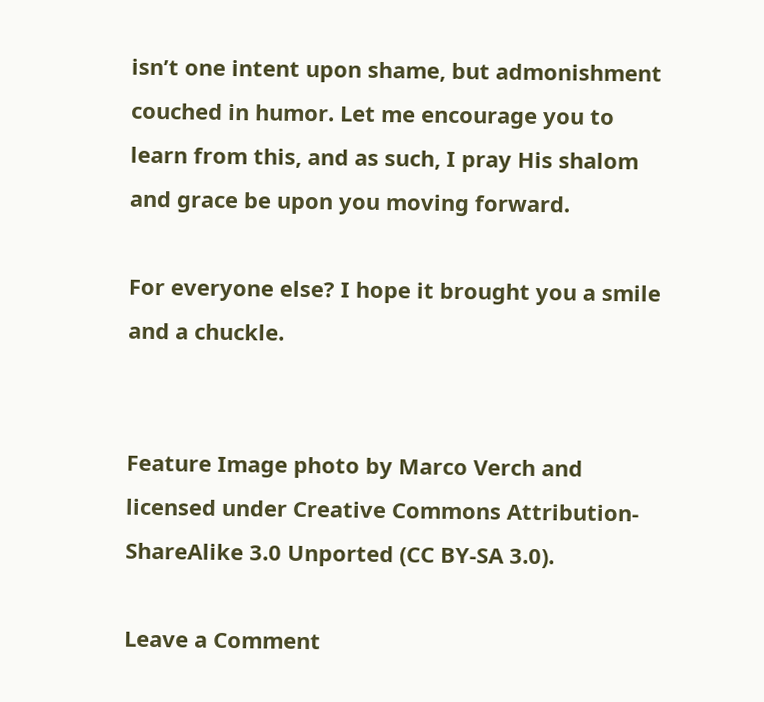isn’t one intent upon shame, but admonishment couched in humor. Let me encourage you to learn from this, and as such, I pray His shalom and grace be upon you moving forward.

For everyone else? I hope it brought you a smile and a chuckle.


Feature Image photo by Marco Verch and licensed under Creative Commons Attribution-ShareAlike 3.0 Unported (CC BY-SA 3.0).

Leave a Comment